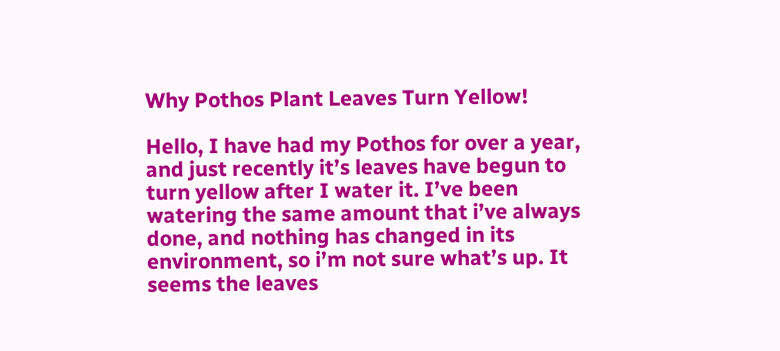Why Pothos Plant Leaves Turn Yellow!

Hello, I have had my Pothos for over a year, and just recently it’s leaves have begun to turn yellow after I water it. I’ve been watering the same amount that i’ve always done, and nothing has changed in its environment, so i’m not sure what’s up. It seems the leaves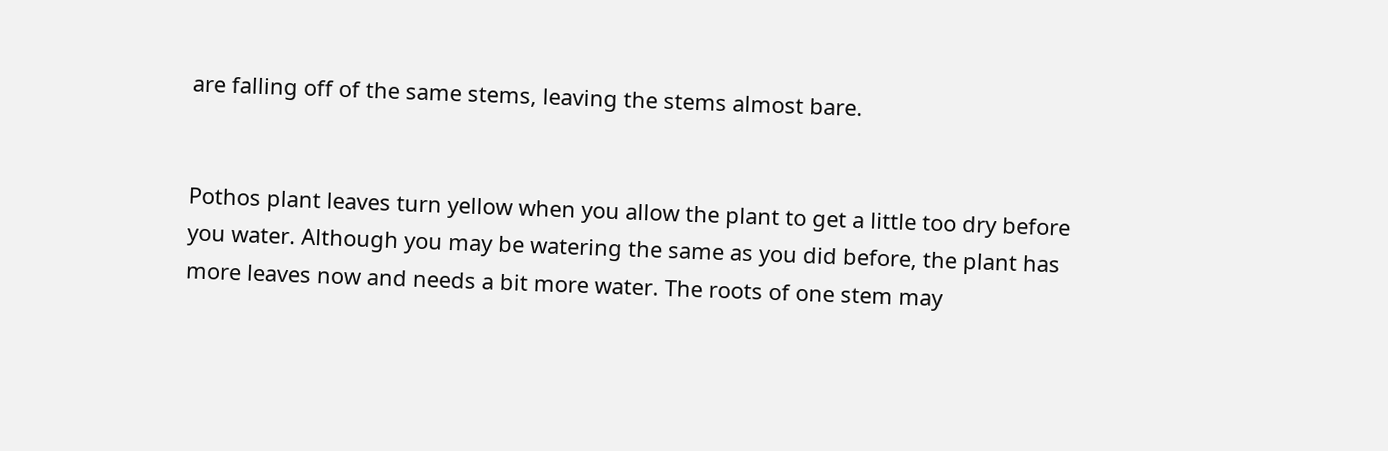are falling off of the same stems, leaving the stems almost bare.


Pothos plant leaves turn yellow when you allow the plant to get a little too dry before you water. Although you may be watering the same as you did before, the plant has more leaves now and needs a bit more water. The roots of one stem may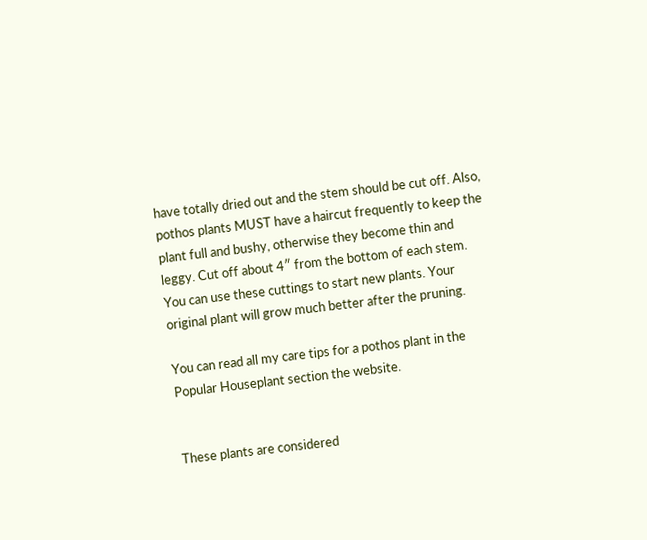have totally dried out and the stem should be cut off. Also, pothos plants MUST have a haircut frequently to keep the plant full and bushy, otherwise they become thin and leggy. Cut off about 4″ from the bottom of each stem. You can use these cuttings to start new plants. Your original plant will grow much better after the pruning.

You can read all my care tips for a pothos plant in the Popular Houseplant section the website.


These plants are considered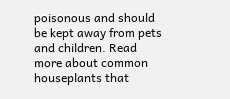poisonous and should be kept away from pets and children. Read more about common houseplants that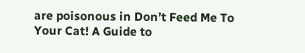are poisonous in Don’t Feed Me To Your Cat! A Guide to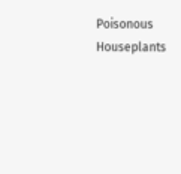Poisonous Houseplants